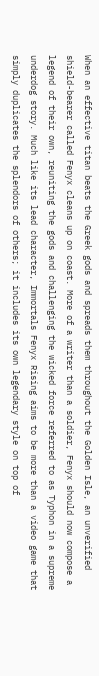When an effective titan beats the Greek gods and spreads them throughout the Golden Isle, an unverified shield-bearer called Fenyx cleans up on coast. More of a writer than a soldier, Fenyx should now compose a legend of their own, reuniting the gods and challenging the wicked force referred to as Typhon in a supreme underdog story. Much like its lead character, Immortals Fenyx Rising aims to be more than a video game that simply duplicates the splendors of others; it includes its own legendary style on top of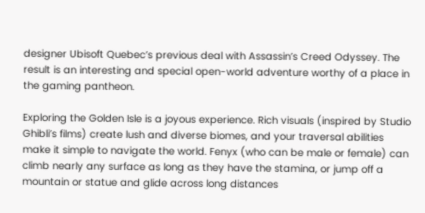designer Ubisoft Quebec’s previous deal with Assassin’s Creed Odyssey. The result is an interesting and special open-world adventure worthy of a place in the gaming pantheon.

Exploring the Golden Isle is a joyous experience. Rich visuals (inspired by Studio Ghibli’s films) create lush and diverse biomes, and your traversal abilities make it simple to navigate the world. Fenyx (who can be male or female) can climb nearly any surface as long as they have the stamina, or jump off a mountain or statue and glide across long distances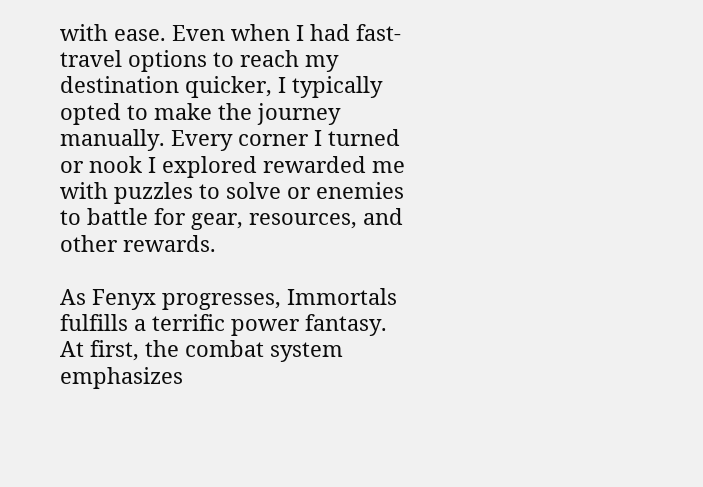with ease. Even when I had fast-travel options to reach my destination quicker, I typically opted to make the journey manually. Every corner I turned or nook I explored rewarded me with puzzles to solve or enemies to battle for gear, resources, and other rewards.

As Fenyx progresses, Immortals fulfills a terrific power fantasy. At first, the combat system emphasizes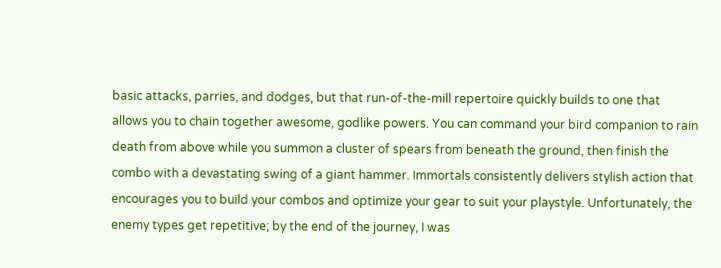basic attacks, parries, and dodges, but that run-of-the-mill repertoire quickly builds to one that allows you to chain together awesome, godlike powers. You can command your bird companion to rain death from above while you summon a cluster of spears from beneath the ground, then finish the combo with a devastating swing of a giant hammer. Immortals consistently delivers stylish action that encourages you to build your combos and optimize your gear to suit your playstyle. Unfortunately, the enemy types get repetitive; by the end of the journey, I was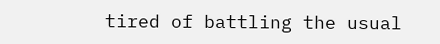tired of battling the usual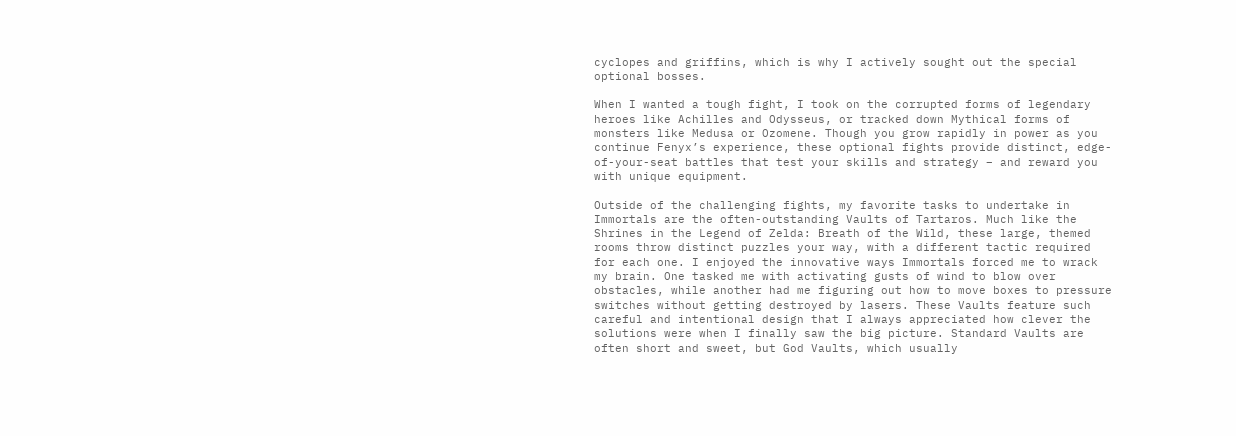cyclopes and griffins, which is why I actively sought out the special optional bosses.

When I wanted a tough fight, I took on the corrupted forms of legendary heroes like Achilles and Odysseus, or tracked down Mythical forms of monsters like Medusa or Ozomene. Though you grow rapidly in power as you continue Fenyx’s experience, these optional fights provide distinct, edge-of-your-seat battles that test your skills and strategy – and reward you with unique equipment.

Outside of the challenging fights, my favorite tasks to undertake in Immortals are the often-outstanding Vaults of Tartaros. Much like the Shrines in the Legend of Zelda: Breath of the Wild, these large, themed rooms throw distinct puzzles your way, with a different tactic required for each one. I enjoyed the innovative ways Immortals forced me to wrack my brain. One tasked me with activating gusts of wind to blow over obstacles, while another had me figuring out how to move boxes to pressure switches without getting destroyed by lasers. These Vaults feature such careful and intentional design that I always appreciated how clever the solutions were when I finally saw the big picture. Standard Vaults are often short and sweet, but God Vaults, which usually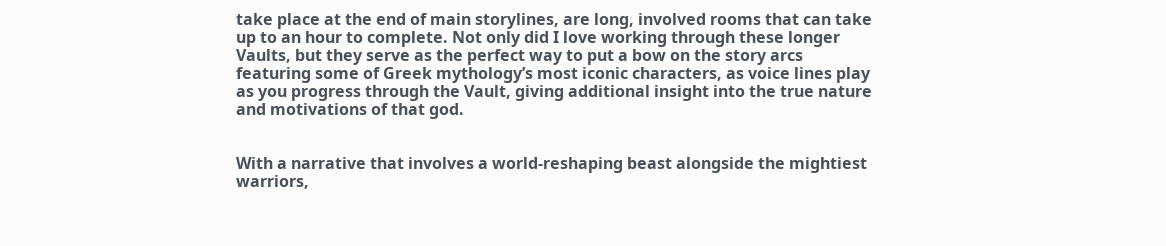take place at the end of main storylines, are long, involved rooms that can take up to an hour to complete. Not only did I love working through these longer Vaults, but they serve as the perfect way to put a bow on the story arcs featuring some of Greek mythology’s most iconic characters, as voice lines play as you progress through the Vault, giving additional insight into the true nature and motivations of that god.


With a narrative that involves a world-reshaping beast alongside the mightiest warriors,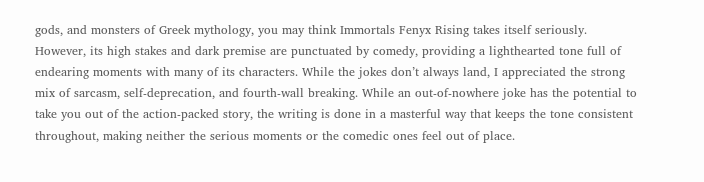gods, and monsters of Greek mythology, you may think Immortals Fenyx Rising takes itself seriously. However, its high stakes and dark premise are punctuated by comedy, providing a lighthearted tone full of endearing moments with many of its characters. While the jokes don’t always land, I appreciated the strong mix of sarcasm, self-deprecation, and fourth-wall breaking. While an out-of-nowhere joke has the potential to take you out of the action-packed story, the writing is done in a masterful way that keeps the tone consistent throughout, making neither the serious moments or the comedic ones feel out of place.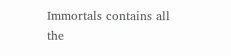Immortals contains all the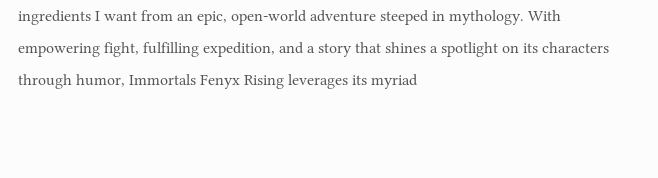ingredients I want from an epic, open-world adventure steeped in mythology. With empowering fight, fulfilling expedition, and a story that shines a spotlight on its characters through humor, Immortals Fenyx Rising leverages its myriad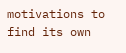motivations to find its own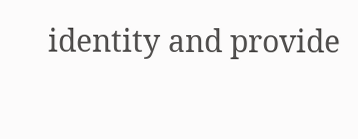identity and provide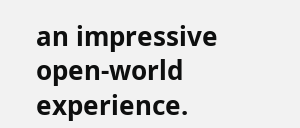an impressive open-world experience.